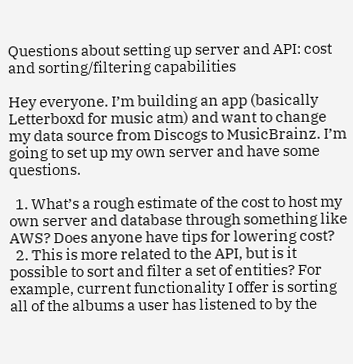Questions about setting up server and API: cost and sorting/filtering capabilities

Hey everyone. I’m building an app (basically Letterboxd for music atm) and want to change my data source from Discogs to MusicBrainz. I’m going to set up my own server and have some questions.

  1. What’s a rough estimate of the cost to host my own server and database through something like AWS? Does anyone have tips for lowering cost?
  2. This is more related to the API, but is it possible to sort and filter a set of entities? For example, current functionality I offer is sorting all of the albums a user has listened to by the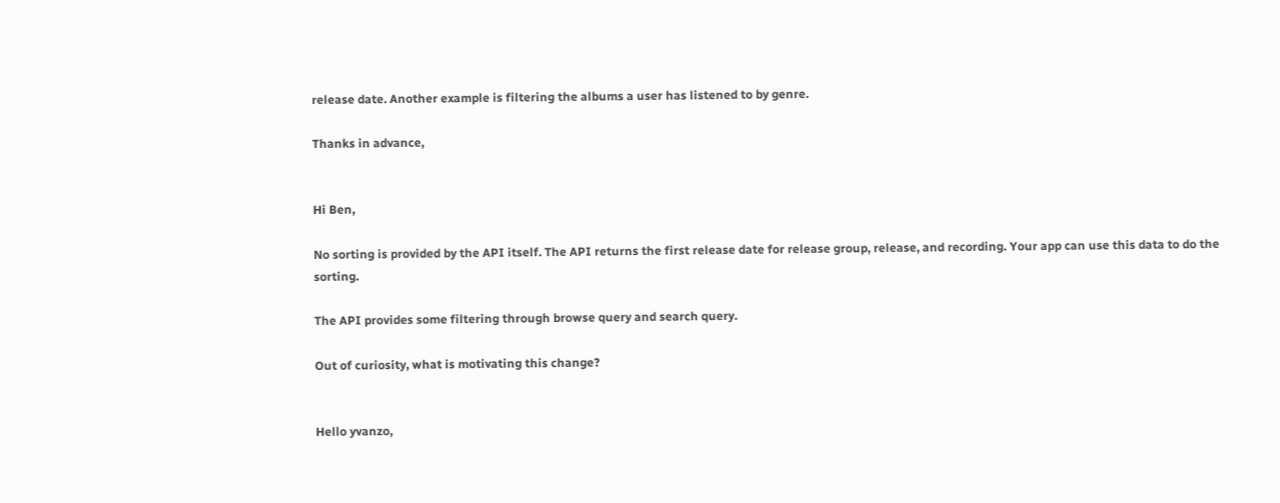release date. Another example is filtering the albums a user has listened to by genre.

Thanks in advance,


Hi Ben,

No sorting is provided by the API itself. The API returns the first release date for release group, release, and recording. Your app can use this data to do the sorting.

The API provides some filtering through browse query and search query.

Out of curiosity, what is motivating this change?


Hello yvanzo,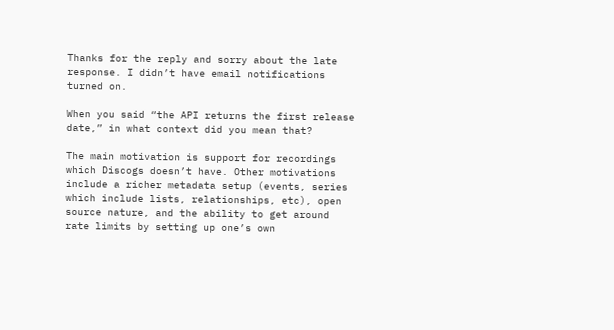Thanks for the reply and sorry about the late response. I didn’t have email notifications turned on.

When you said “the API returns the first release date,” in what context did you mean that?

The main motivation is support for recordings which Discogs doesn’t have. Other motivations include a richer metadata setup (events, series which include lists, relationships, etc), open source nature, and the ability to get around rate limits by setting up one’s own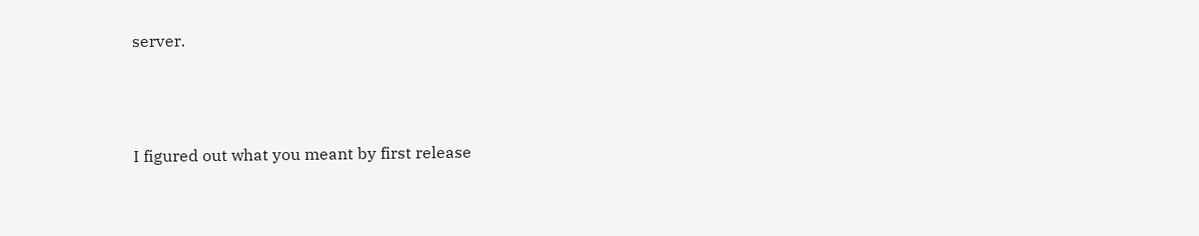server.



I figured out what you meant by first release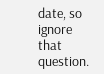date, so ignore that question.